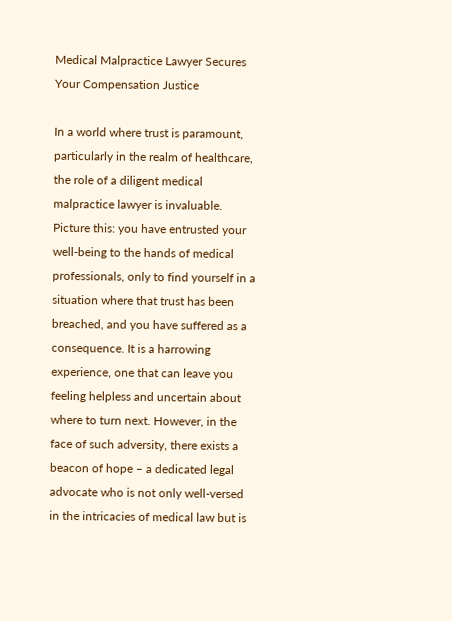Medical Malpractice Lawyer Secures Your Compensation Justice

In a world where trust is paramount, particularly in the realm of healthcare, the role of a diligent medical malpractice lawyer is invaluable. Picture this: you have entrusted your well-being to the hands of medical professionals, only to find yourself in a situation where that trust has been breached, and you have suffered as a consequence. It is a harrowing experience, one that can leave you feeling helpless and uncertain about where to turn next. However, in the face of such adversity, there exists a beacon of hope – a dedicated legal advocate who is not only well-versed in the intricacies of medical law but is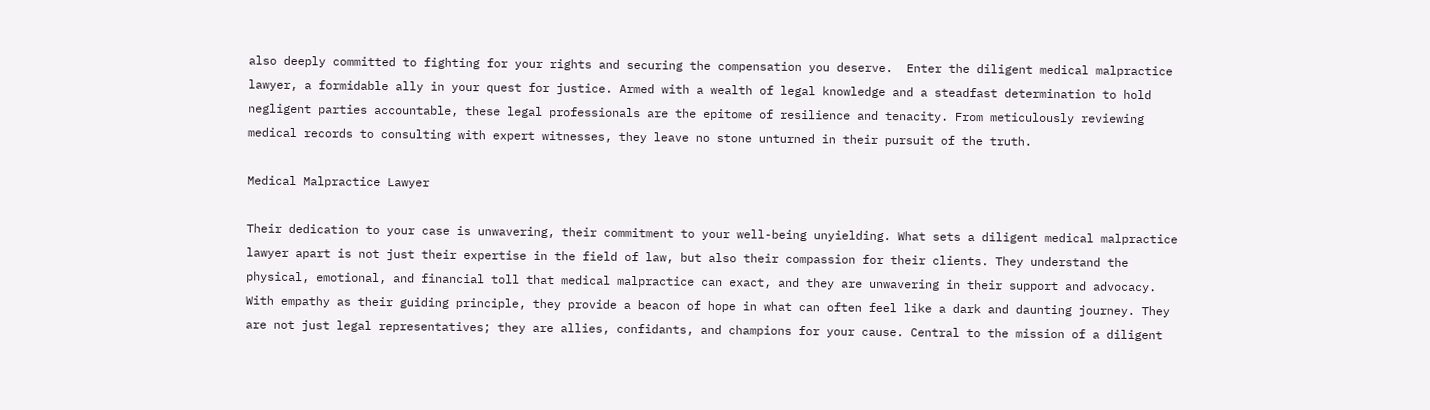also deeply committed to fighting for your rights and securing the compensation you deserve.  Enter the diligent medical malpractice lawyer, a formidable ally in your quest for justice. Armed with a wealth of legal knowledge and a steadfast determination to hold negligent parties accountable, these legal professionals are the epitome of resilience and tenacity. From meticulously reviewing medical records to consulting with expert witnesses, they leave no stone unturned in their pursuit of the truth.

Medical Malpractice Lawyer

Their dedication to your case is unwavering, their commitment to your well-being unyielding. What sets a diligent medical malpractice lawyer apart is not just their expertise in the field of law, but also their compassion for their clients. They understand the physical, emotional, and financial toll that medical malpractice can exact, and they are unwavering in their support and advocacy. With empathy as their guiding principle, they provide a beacon of hope in what can often feel like a dark and daunting journey. They are not just legal representatives; they are allies, confidants, and champions for your cause. Central to the mission of a diligent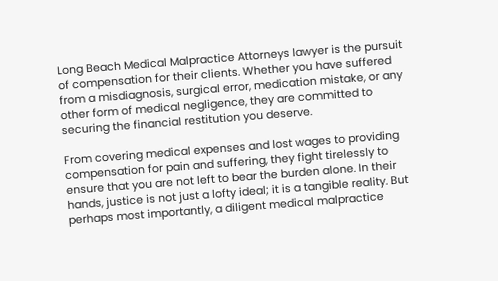Long Beach Medical Malpractice Attorneys lawyer is the pursuit of compensation for their clients. Whether you have suffered from a misdiagnosis, surgical error, medication mistake, or any other form of medical negligence, they are committed to securing the financial restitution you deserve.

From covering medical expenses and lost wages to providing compensation for pain and suffering, they fight tirelessly to ensure that you are not left to bear the burden alone. In their hands, justice is not just a lofty ideal; it is a tangible reality. But perhaps most importantly, a diligent medical malpractice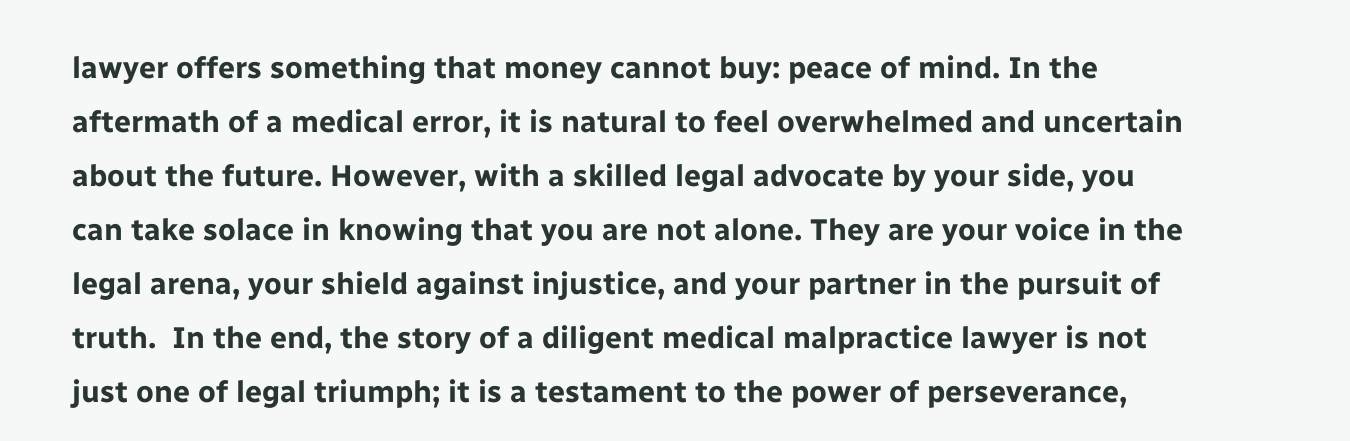lawyer offers something that money cannot buy: peace of mind. In the aftermath of a medical error, it is natural to feel overwhelmed and uncertain about the future. However, with a skilled legal advocate by your side, you can take solace in knowing that you are not alone. They are your voice in the legal arena, your shield against injustice, and your partner in the pursuit of truth.  In the end, the story of a diligent medical malpractice lawyer is not just one of legal triumph; it is a testament to the power of perseverance,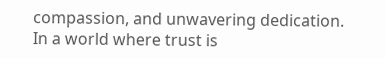compassion, and unwavering dedication. In a world where trust is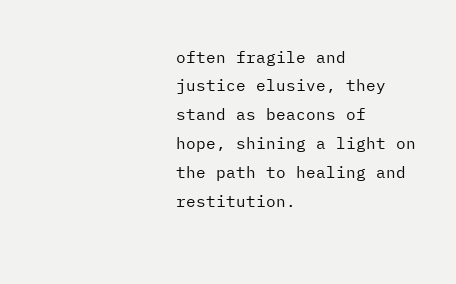often fragile and justice elusive, they stand as beacons of hope, shining a light on the path to healing and restitution.